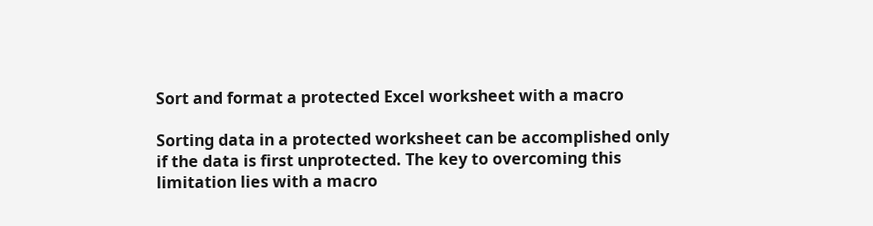Sort and format a protected Excel worksheet with a macro

Sorting data in a protected worksheet can be accomplished only if the data is first unprotected. The key to overcoming this limitation lies with a macro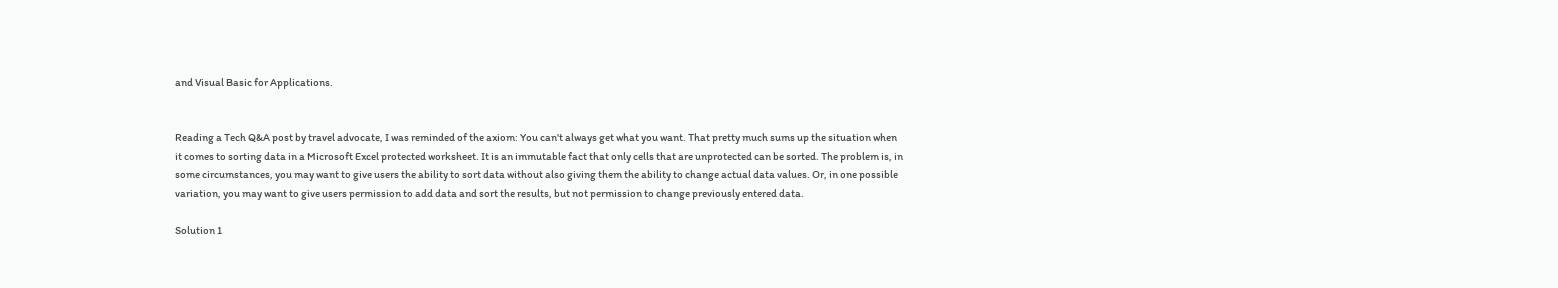and Visual Basic for Applications.


Reading a Tech Q&A post by travel advocate, I was reminded of the axiom: You can't always get what you want. That pretty much sums up the situation when it comes to sorting data in a Microsoft Excel protected worksheet. It is an immutable fact that only cells that are unprotected can be sorted. The problem is, in some circumstances, you may want to give users the ability to sort data without also giving them the ability to change actual data values. Or, in one possible variation, you may want to give users permission to add data and sort the results, but not permission to change previously entered data.

Solution 1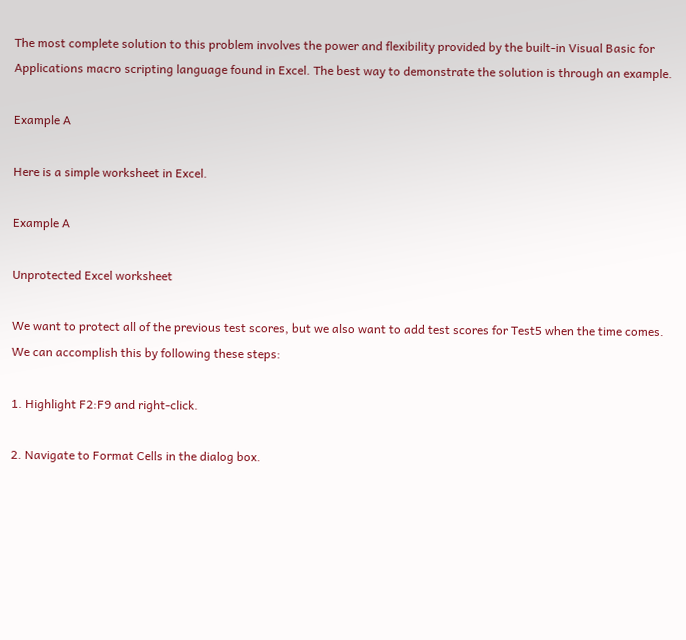The most complete solution to this problem involves the power and flexibility provided by the built-in Visual Basic for Applications macro scripting language found in Excel. The best way to demonstrate the solution is through an example.

Example A

Here is a simple worksheet in Excel.

Example A

Unprotected Excel worksheet

We want to protect all of the previous test scores, but we also want to add test scores for Test5 when the time comes. We can accomplish this by following these steps:

1. Highlight F2:F9 and right-click.

2. Navigate to Format Cells in the dialog box.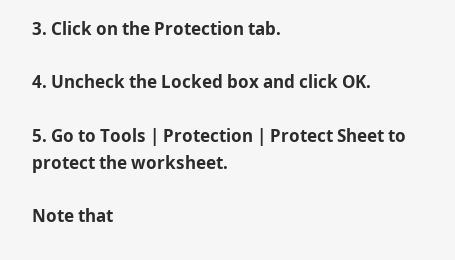3. Click on the Protection tab.

4. Uncheck the Locked box and click OK.

5. Go to Tools | Protection | Protect Sheet to protect the worksheet.

Note that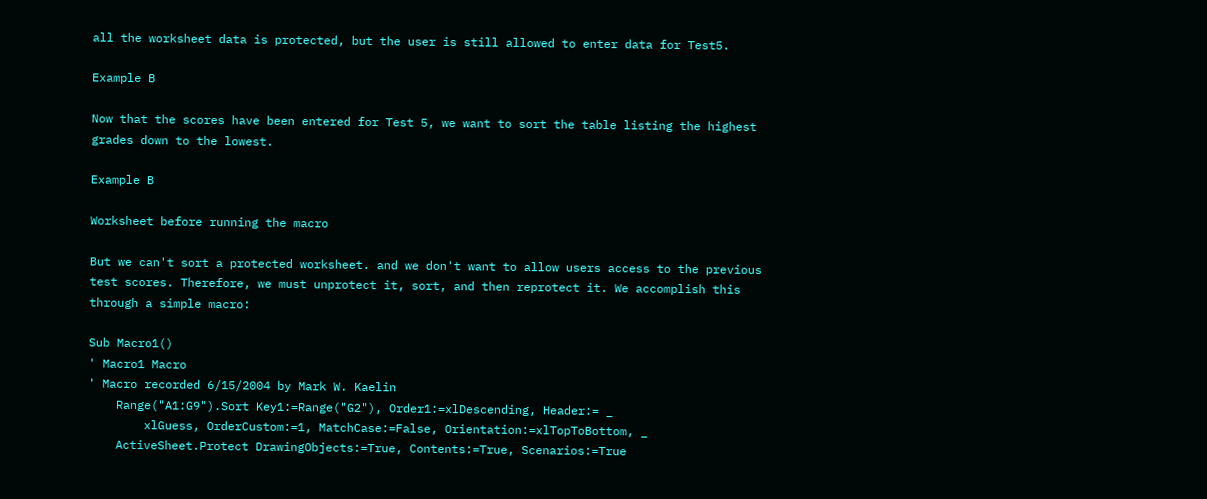all the worksheet data is protected, but the user is still allowed to enter data for Test5.

Example B

Now that the scores have been entered for Test 5, we want to sort the table listing the highest grades down to the lowest.

Example B

Worksheet before running the macro

But we can't sort a protected worksheet. and we don't want to allow users access to the previous test scores. Therefore, we must unprotect it, sort, and then reprotect it. We accomplish this through a simple macro:

Sub Macro1()
' Macro1 Macro
' Macro recorded 6/15/2004 by Mark W. Kaelin
    Range("A1:G9").Sort Key1:=Range("G2"), Order1:=xlDescending, Header:= _
        xlGuess, OrderCustom:=1, MatchCase:=False, Orientation:=xlTopToBottom, _
    ActiveSheet.Protect DrawingObjects:=True, Contents:=True, Scenarios:=True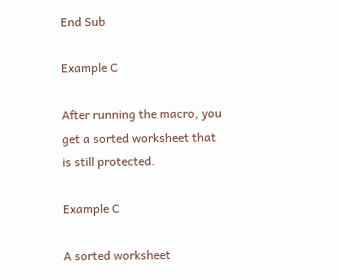End Sub

Example C

After running the macro, you get a sorted worksheet that is still protected.

Example C

A sorted worksheet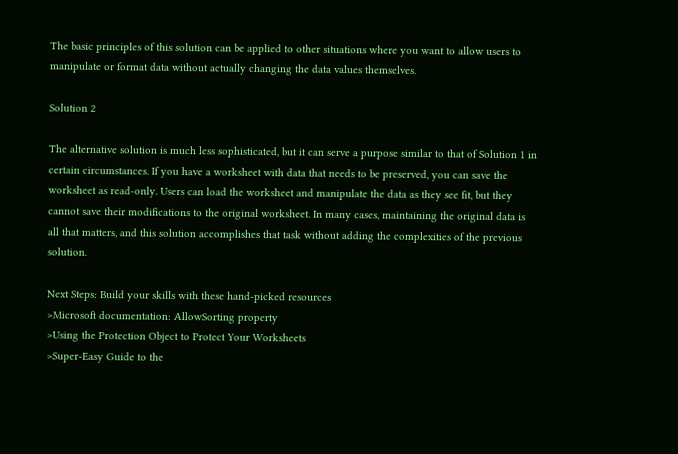The basic principles of this solution can be applied to other situations where you want to allow users to manipulate or format data without actually changing the data values themselves.

Solution 2

The alternative solution is much less sophisticated, but it can serve a purpose similar to that of Solution 1 in certain circumstances. If you have a worksheet with data that needs to be preserved, you can save the worksheet as read-only. Users can load the worksheet and manipulate the data as they see fit, but they cannot save their modifications to the original worksheet. In many cases, maintaining the original data is all that matters, and this solution accomplishes that task without adding the complexities of the previous solution.

Next Steps: Build your skills with these hand-picked resources
>Microsoft documentation: AllowSorting property
>Using the Protection Object to Protect Your Worksheets
>Super-Easy Guide to the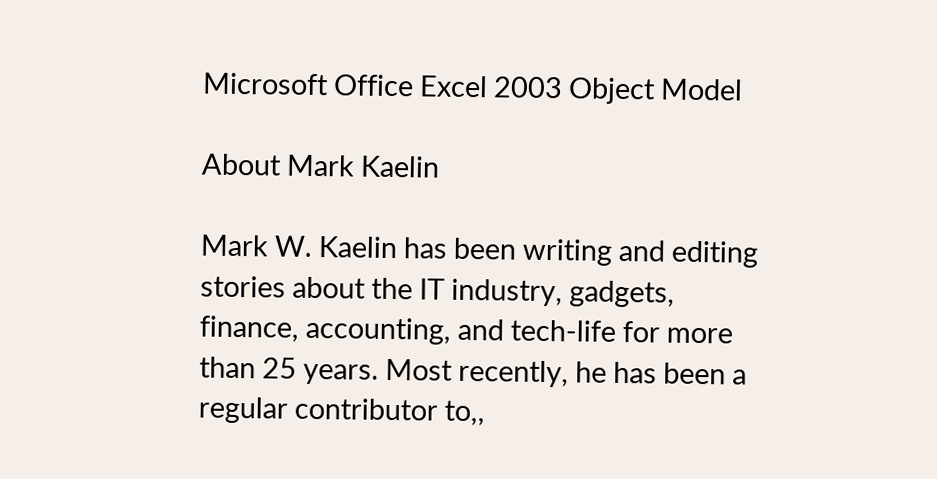Microsoft Office Excel 2003 Object Model

About Mark Kaelin

Mark W. Kaelin has been writing and editing stories about the IT industry, gadgets, finance, accounting, and tech-life for more than 25 years. Most recently, he has been a regular contributor to,,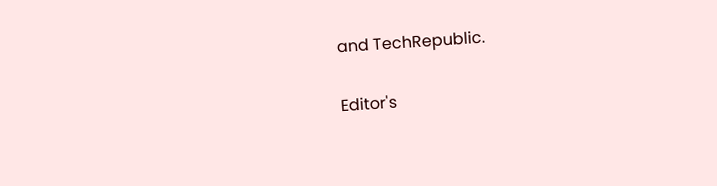and TechRepublic.

Editor's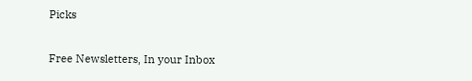Picks

Free Newsletters, In your Inbox